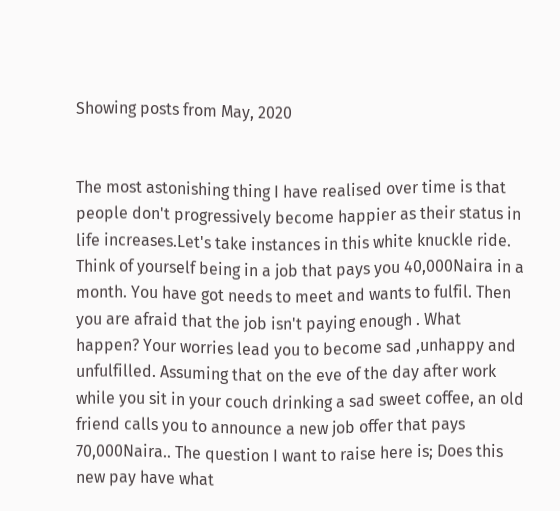Showing posts from May, 2020


The most astonishing thing I have realised over time is that people don't progressively become happier as their status in life increases.Let's take instances in this white knuckle ride. Think of yourself being in a job that pays you 40,000Naira in a month. You have got needs to meet and wants to fulfil. Then you are afraid that the job isn't paying enough . What happen? Your worries lead you to become sad ,unhappy and unfulfilled. Assuming that on the eve of the day after work while you sit in your couch drinking a sad sweet coffee, an old friend calls you to announce a new job offer that pays 70,000Naira.. The question I want to raise here is; Does this new pay have what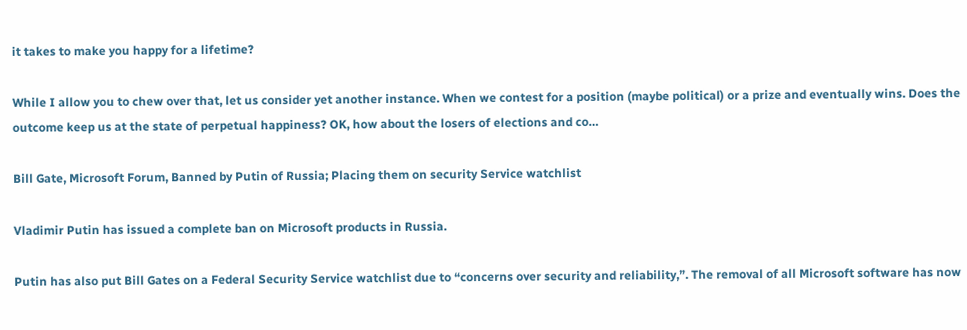it takes to make you happy for a lifetime?

While I allow you to chew over that, let us consider yet another instance. When we contest for a position (maybe political) or a prize and eventually wins. Does the outcome keep us at the state of perpetual happiness? OK, how about the losers of elections and co…

Bill Gate, Microsoft Forum, Banned by Putin of Russia; Placing them on security Service watchlist

Vladimir Putin has issued a complete ban on Microsoft products in Russia.

Putin has also put Bill Gates on a Federal Security Service watchlist due to “concerns over security and reliability,”. The removal of all Microsoft software has now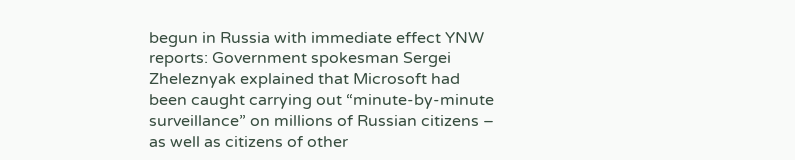begun in Russia with immediate effect YNW reports: Government spokesman Sergei Zheleznyak explained that Microsoft had been caught carrying out “minute-by-minute surveillance” on millions of Russian citizens – as well as citizens of other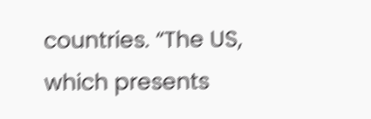countries. “The US, which presents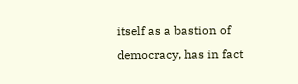itself as a bastion of democracy, has in fact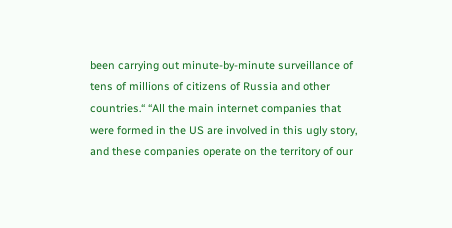been carrying out minute-by-minute surveillance of tens of millions of citizens of Russia and other countries.“ “All the main internet companies that were formed in the US are involved in this ugly story, and these companies operate on the territory of our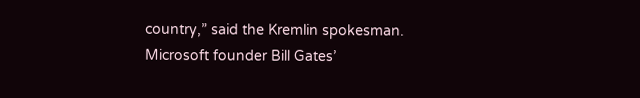country,” said the Kremlin spokesman. Microsoft founder Bill Gates’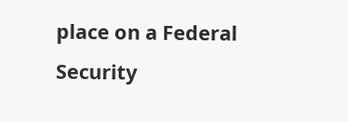place on a Federal Security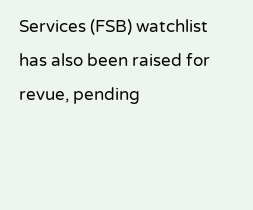Services (FSB) watchlist has also been raised for revue, pending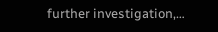further investigation,…